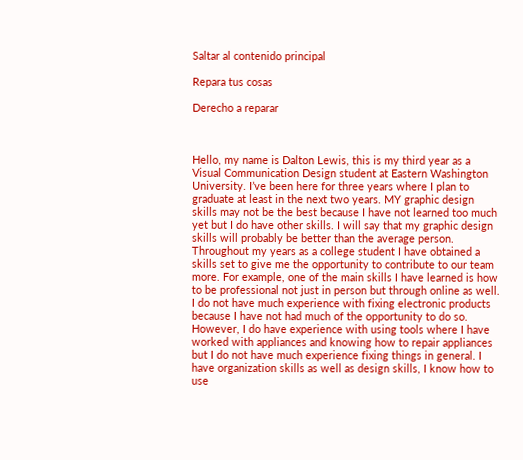Saltar al contenido principal

Repara tus cosas

Derecho a reparar



Hello, my name is Dalton Lewis, this is my third year as a Visual Communication Design student at Eastern Washington University. I’ve been here for three years where I plan to graduate at least in the next two years. MY graphic design skills may not be the best because I have not learned too much yet but I do have other skills. I will say that my graphic design skills will probably be better than the average person. Throughout my years as a college student I have obtained a skills set to give me the opportunity to contribute to our team more. For example, one of the main skills I have learned is how to be professional not just in person but through online as well. I do not have much experience with fixing electronic products because I have not had much of the opportunity to do so. However, I do have experience with using tools where I have worked with appliances and knowing how to repair appliances but I do not have much experience fixing things in general. I have organization skills as well as design skills, I know how to use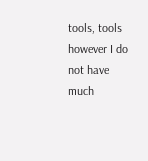tools, tools however I do not have much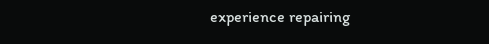experience repairing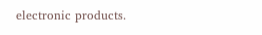electronic products.